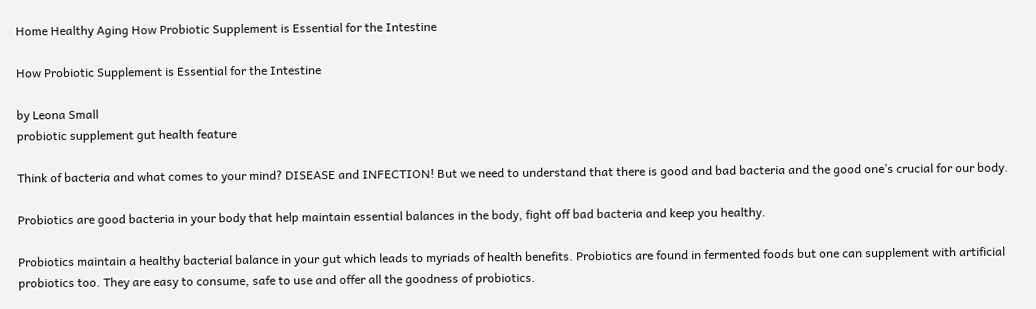Home Healthy Aging How Probiotic Supplement is Essential for the Intestine

How Probiotic Supplement is Essential for the Intestine

by Leona Small
probiotic supplement gut health feature

Think of bacteria and what comes to your mind? DISEASE and INFECTION! But we need to understand that there is good and bad bacteria and the good one’s crucial for our body.

Probiotics are good bacteria in your body that help maintain essential balances in the body, fight off bad bacteria and keep you healthy.

Probiotics maintain a healthy bacterial balance in your gut which leads to myriads of health benefits. Probiotics are found in fermented foods but one can supplement with artificial probiotics too. They are easy to consume, safe to use and offer all the goodness of probiotics.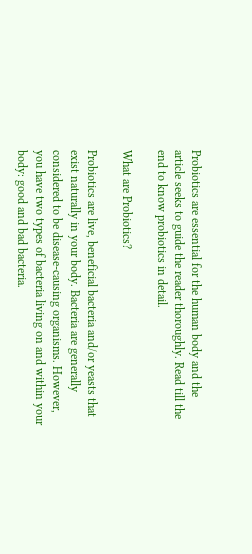Probiotics are essential for the human body and the article seeks to guide the reader thoroughly. Read till the end to know probiotics in detail.

What are Probiotics?

Probiotics are live, beneficial bacteria and/or yeasts that exist naturally in your body. Bacteria are generally considered to be disease-causing organisms. However, you have two types of bacteria living on and within your body: good and bad bacteria.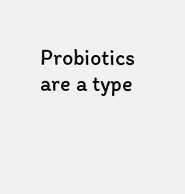Probiotics are a type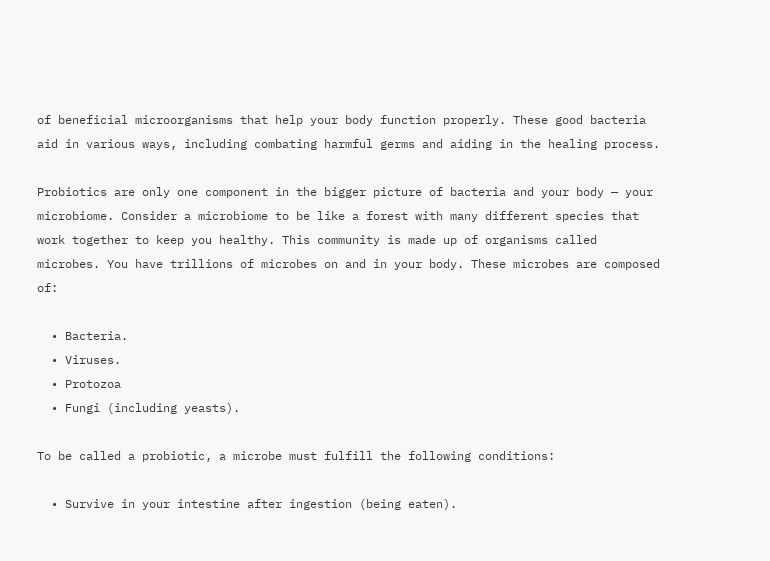of beneficial microorganisms that help your body function properly. These good bacteria aid in various ways, including combating harmful germs and aiding in the healing process.

Probiotics are only one component in the bigger picture of bacteria and your body — your microbiome. Consider a microbiome to be like a forest with many different species that work together to keep you healthy. This community is made up of organisms called microbes. You have trillions of microbes on and in your body. These microbes are composed of:

  • Bacteria.
  • Viruses.
  • Protozoa
  • Fungi (including yeasts).

To be called a probiotic, a microbe must fulfill the following conditions:

  • Survive in your intestine after ingestion (being eaten).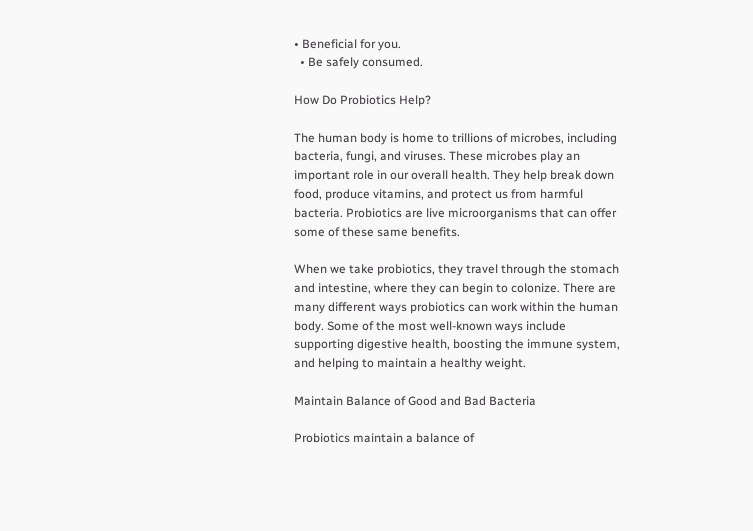• Beneficial for you.
  • Be safely consumed.

How Do Probiotics Help?

The human body is home to trillions of microbes, including bacteria, fungi, and viruses. These microbes play an important role in our overall health. They help break down food, produce vitamins, and protect us from harmful bacteria. Probiotics are live microorganisms that can offer some of these same benefits.

When we take probiotics, they travel through the stomach and intestine, where they can begin to colonize. There are many different ways probiotics can work within the human body. Some of the most well-known ways include supporting digestive health, boosting the immune system, and helping to maintain a healthy weight.

Maintain Balance of Good and Bad Bacteria

Probiotics maintain a balance of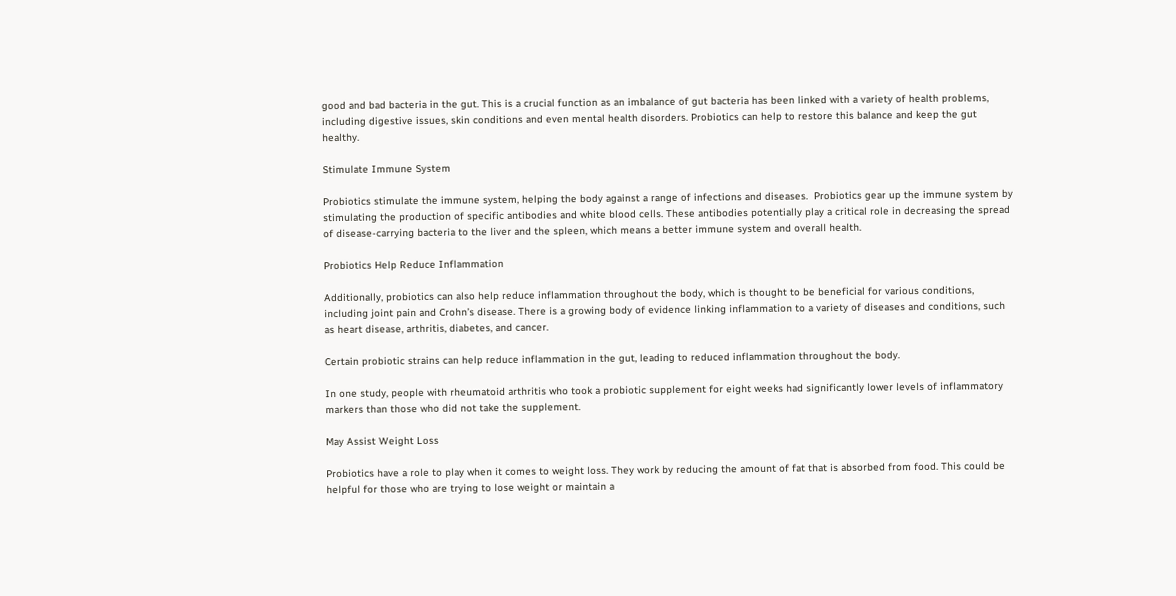good and bad bacteria in the gut. This is a crucial function as an imbalance of gut bacteria has been linked with a variety of health problems, including digestive issues, skin conditions and even mental health disorders. Probiotics can help to restore this balance and keep the gut healthy.

Stimulate Immune System

Probiotics stimulate the immune system, helping the body against a range of infections and diseases.  Probiotics gear up the immune system by stimulating the production of specific antibodies and white blood cells. These antibodies potentially play a critical role in decreasing the spread of disease-carrying bacteria to the liver and the spleen, which means a better immune system and overall health.

Probiotics Help Reduce Inflammation

Additionally, probiotics can also help reduce inflammation throughout the body, which is thought to be beneficial for various conditions, including joint pain and Crohn’s disease. There is a growing body of evidence linking inflammation to a variety of diseases and conditions, such as heart disease, arthritis, diabetes, and cancer.

Certain probiotic strains can help reduce inflammation in the gut, leading to reduced inflammation throughout the body.

In one study, people with rheumatoid arthritis who took a probiotic supplement for eight weeks had significantly lower levels of inflammatory markers than those who did not take the supplement.

May Assist Weight Loss

Probiotics have a role to play when it comes to weight loss. They work by reducing the amount of fat that is absorbed from food. This could be helpful for those who are trying to lose weight or maintain a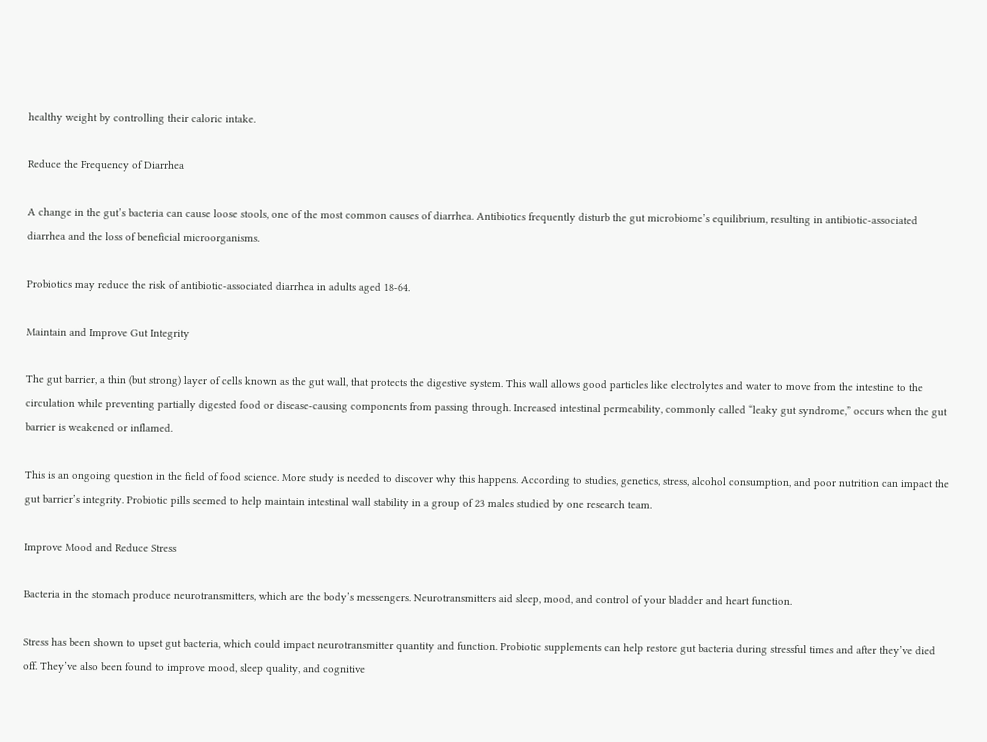healthy weight by controlling their caloric intake.

Reduce the Frequency of Diarrhea

A change in the gut’s bacteria can cause loose stools, one of the most common causes of diarrhea. Antibiotics frequently disturb the gut microbiome’s equilibrium, resulting in antibiotic-associated diarrhea and the loss of beneficial microorganisms.

Probiotics may reduce the risk of antibiotic-associated diarrhea in adults aged 18-64.

Maintain and Improve Gut Integrity

The gut barrier, a thin (but strong) layer of cells known as the gut wall, that protects the digestive system. This wall allows good particles like electrolytes and water to move from the intestine to the circulation while preventing partially digested food or disease-causing components from passing through. Increased intestinal permeability, commonly called “leaky gut syndrome,” occurs when the gut barrier is weakened or inflamed.

This is an ongoing question in the field of food science. More study is needed to discover why this happens. According to studies, genetics, stress, alcohol consumption, and poor nutrition can impact the gut barrier’s integrity. Probiotic pills seemed to help maintain intestinal wall stability in a group of 23 males studied by one research team.

Improve Mood and Reduce Stress

Bacteria in the stomach produce neurotransmitters, which are the body’s messengers. Neurotransmitters aid sleep, mood, and control of your bladder and heart function.

Stress has been shown to upset gut bacteria, which could impact neurotransmitter quantity and function. Probiotic supplements can help restore gut bacteria during stressful times and after they’ve died off. They’ve also been found to improve mood, sleep quality, and cognitive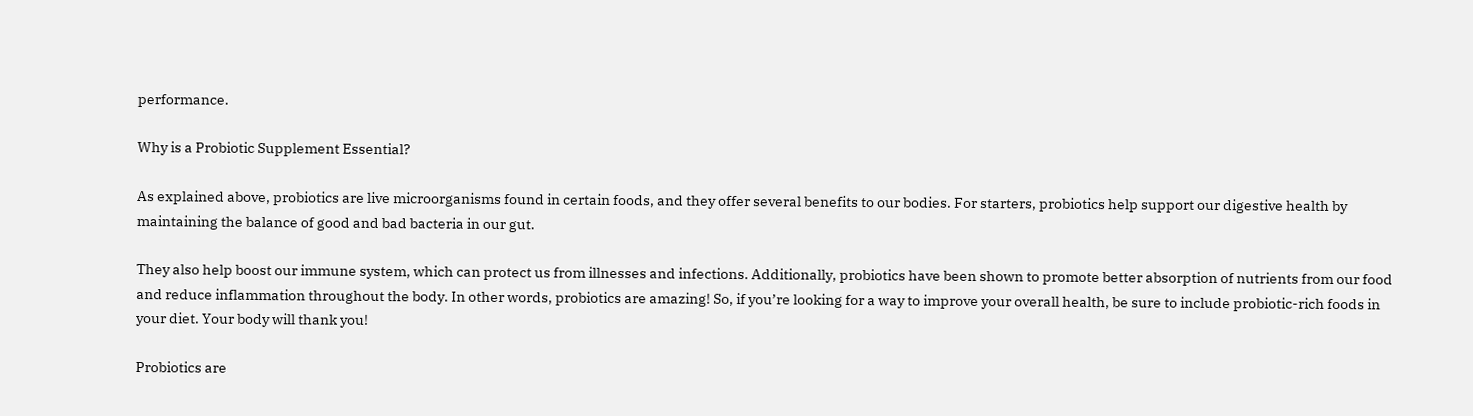performance.

Why is a Probiotic Supplement Essential?

As explained above, probiotics are live microorganisms found in certain foods, and they offer several benefits to our bodies. For starters, probiotics help support our digestive health by maintaining the balance of good and bad bacteria in our gut.

They also help boost our immune system, which can protect us from illnesses and infections. Additionally, probiotics have been shown to promote better absorption of nutrients from our food and reduce inflammation throughout the body. In other words, probiotics are amazing! So, if you’re looking for a way to improve your overall health, be sure to include probiotic-rich foods in your diet. Your body will thank you!

Probiotics are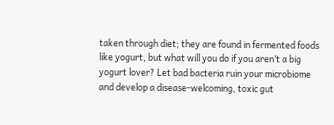taken through diet; they are found in fermented foods like yogurt, but what will you do if you aren’t a big yogurt lover? Let bad bacteria ruin your microbiome and develop a disease-welcoming, toxic gut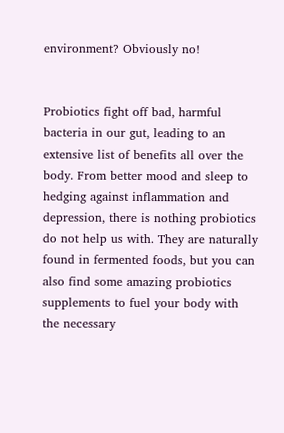environment? Obviously no!


Probiotics fight off bad, harmful bacteria in our gut, leading to an extensive list of benefits all over the body. From better mood and sleep to hedging against inflammation and depression, there is nothing probiotics do not help us with. They are naturally found in fermented foods, but you can also find some amazing probiotics supplements to fuel your body with the necessary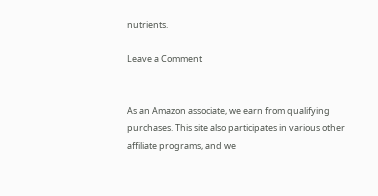nutrients.

Leave a Comment


As an Amazon associate, we earn from qualifying purchases. This site also participates in various other affiliate programs, and we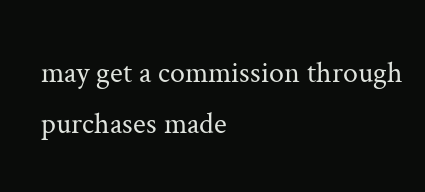may get a commission through purchases made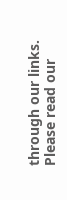through our links. Please read our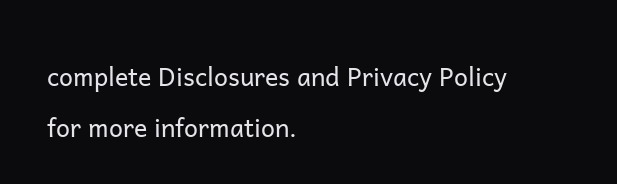complete Disclosures and Privacy Policy for more information.